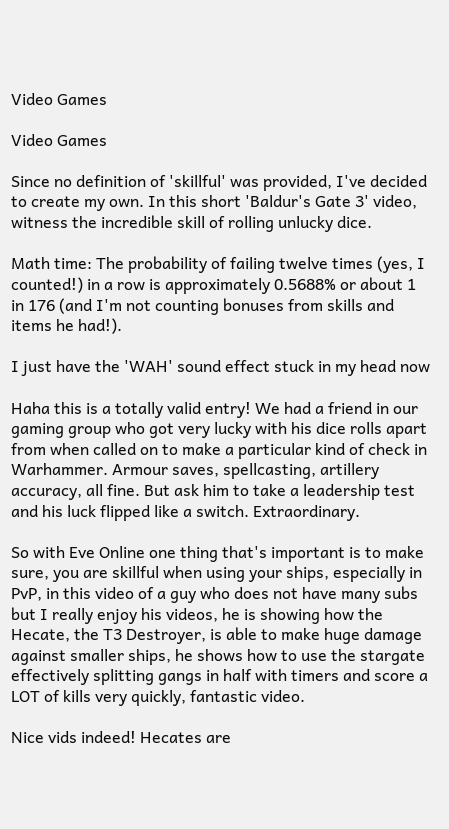Video Games

Video Games

Since no definition of 'skillful' was provided, I've decided to create my own. In this short 'Baldur's Gate 3' video, witness the incredible skill of rolling unlucky dice.

Math time: The probability of failing twelve times (yes, I counted!) in a row is approximately 0.5688% or about 1 in 176 (and I'm not counting bonuses from skills and items he had!).

I just have the 'WAH' sound effect stuck in my head now

Haha this is a totally valid entry! We had a friend in our gaming group who got very lucky with his dice rolls apart from when called on to make a particular kind of check in Warhammer. Armour saves, spellcasting, artillery accuracy, all fine. But ask him to take a leadership test and his luck flipped like a switch. Extraordinary.

So with Eve Online one thing that's important is to make sure, you are skillful when using your ships, especially in PvP, in this video of a guy who does not have many subs but I really enjoy his videos, he is showing how the Hecate, the T3 Destroyer, is able to make huge damage against smaller ships, he shows how to use the stargate effectively splitting gangs in half with timers and score a LOT of kills very quickly, fantastic video.

Nice vids indeed! Hecates are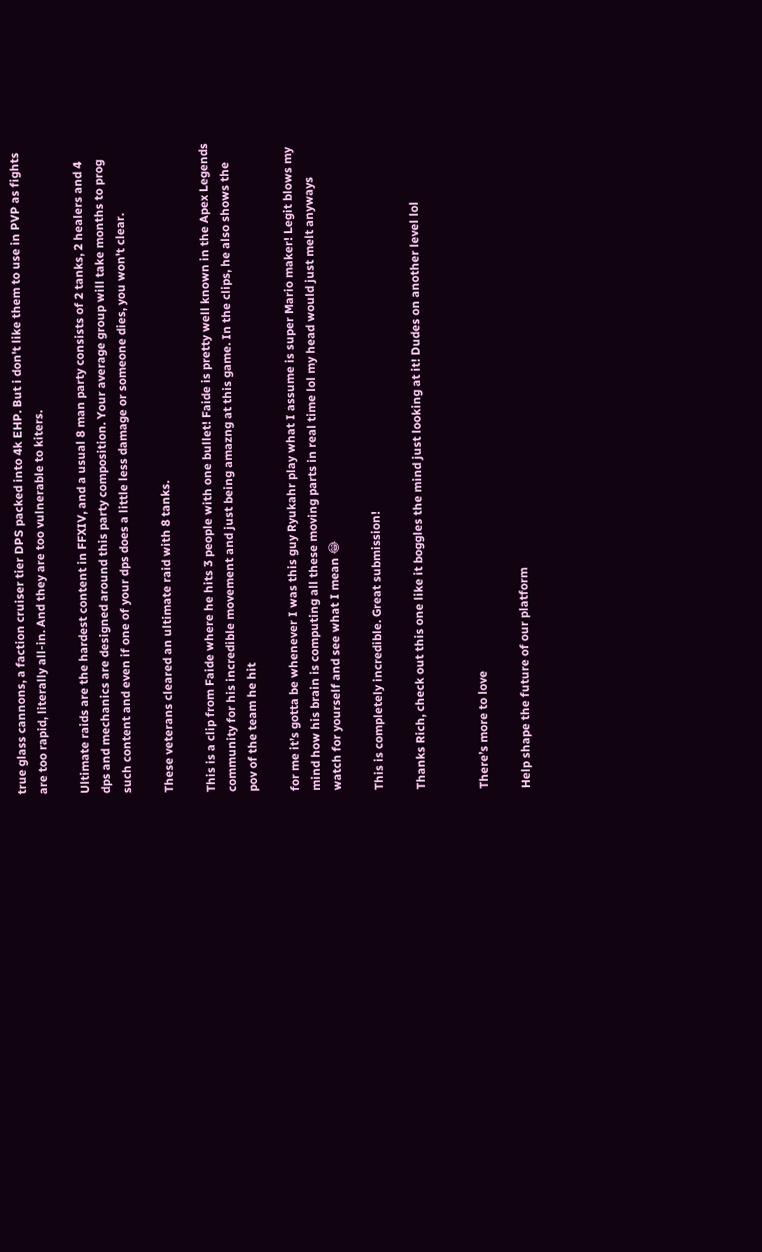true glass cannons, a faction cruiser tier DPS packed into 4k EHP. But i don't like them to use in PVP as fights are too rapid, literally all-in. And they are too vulnerable to kiters.

Ultimate raids are the hardest content in FFXIV, and a usual 8 man party consists of 2 tanks, 2 healers and 4 dps and mechanics are designed around this party composition. Your average group will take months to prog such content and even if one of your dps does a little less damage or someone dies, you won't clear.

These veterans cleared an ultimate raid with 8 tanks.

This is a clip from Faide where he hits 3 people with one bullet! Faide is pretty well known in the Apex Legends community for his incredible movement and just being amazng at this game. In the clips, he also shows the pov of the team he hit

for me it’s gotta be whenever I was this guy Ryukahr play what I assume is super Mario maker! Legit blows my mind how his brain is computing all these moving parts in real time lol my head would just melt anyways watch for yourself and see what I mean 😂

This is completely incredible. Great submission!

Thanks Rich, check out this one like it boggles the mind just looking at it! Dudes on another level lol


There’s more to love

Help shape the future of our platform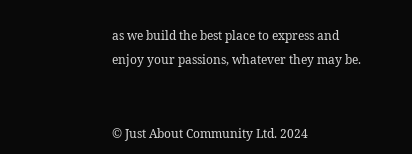as we build the best place to express and enjoy your passions, whatever they may be.


© Just About Community Ltd. 2024